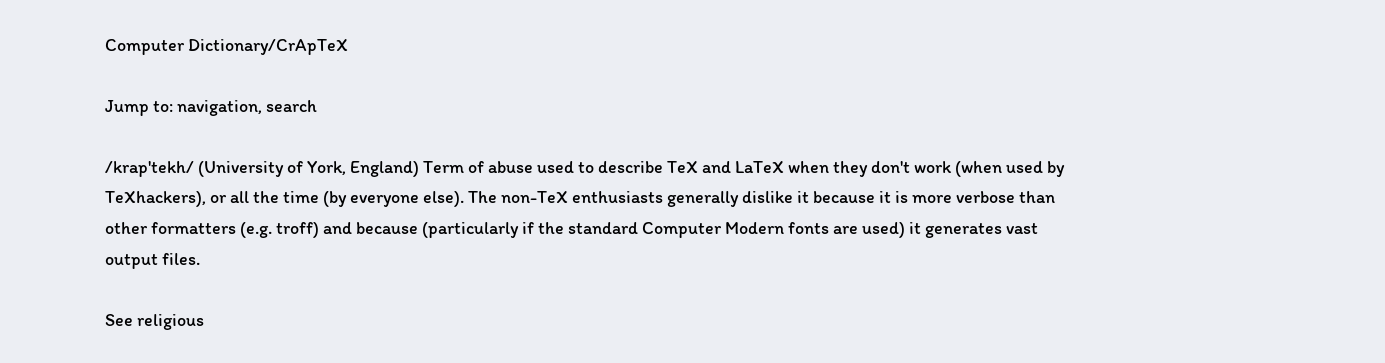Computer Dictionary/CrApTeX

Jump to: navigation, search

/krap'tekh/ (University of York, England) Term of abuse used to describe TeX and LaTeX when they don't work (when used by TeXhackers), or all the time (by everyone else). The non-TeX enthusiasts generally dislike it because it is more verbose than other formatters (e.g. troff) and because (particularly if the standard Computer Modern fonts are used) it generates vast output files.

See religious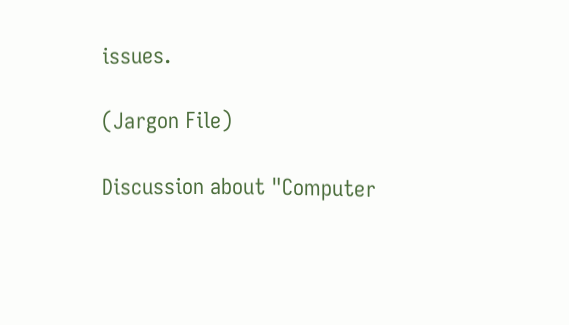issues.

(Jargon File)

Discussion about "Computer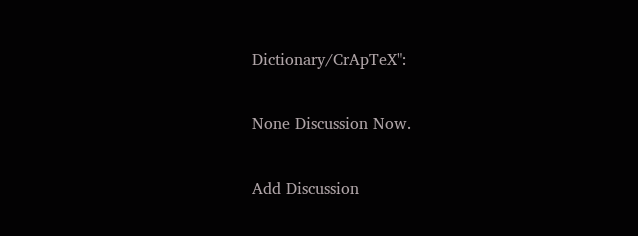Dictionary/CrApTeX":

None Discussion Now.

Add Discussion